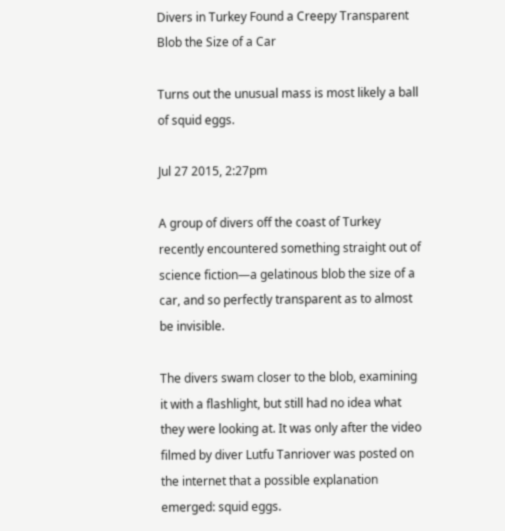Divers in Turkey Found a Creepy Transparent Blob the Size of a Car

Turns out the unusual mass is most likely a ball of squid eggs.

Jul 27 2015, 2:27pm

A group of divers off the coast of Turkey recently encountered something straight out of science fiction—a gelatinous blob the size of a car, and so perfectly transparent as to almost be invisible.

The divers swam closer to the blob, examining it with a flashlight, but still had no idea what they were looking at. It was only after the video filmed by diver Lutfu Tanriover was posted on the internet that a possible explanation emerged: squid eggs.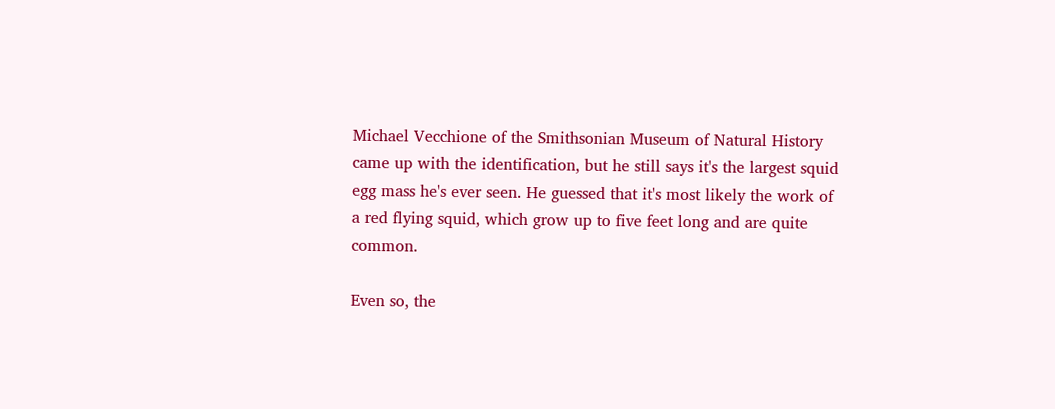Michael Vecchione of the Smithsonian Museum of Natural History came up with the identification, but he still says it's the largest squid egg mass he's ever seen. He guessed that it's most likely the work of a red flying squid, which grow up to five feet long and are quite common.

Even so, the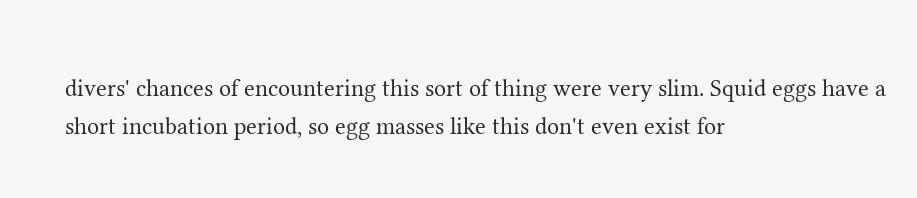divers' chances of encountering this sort of thing were very slim. Squid eggs have a short incubation period, so egg masses like this don't even exist for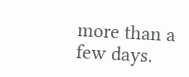more than a few days.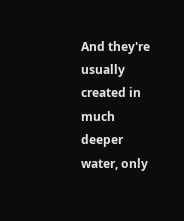And they're usually created in much deeper water, only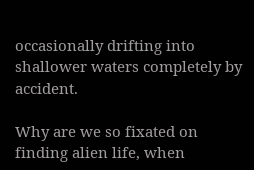occasionally drifting into shallower waters completely by accident.

Why are we so fixated on finding alien life, when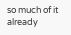so much of it already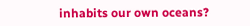inhabits our own oceans?